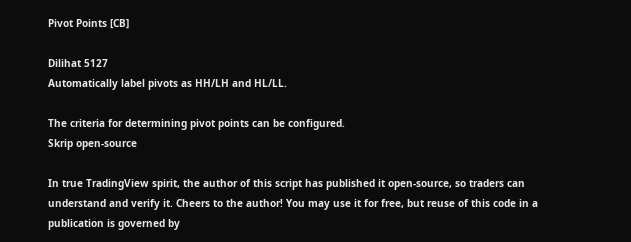Pivot Points [CB]

Dilihat 5127
Automatically label pivots as HH/LH and HL/LL.

The criteria for determining pivot points can be configured.
Skrip open-source

In true TradingView spirit, the author of this script has published it open-source, so traders can understand and verify it. Cheers to the author! You may use it for free, but reuse of this code in a publication is governed by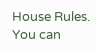House Rules. You can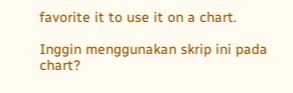favorite it to use it on a chart.

Inggin menggunakan skrip ini pada chart?